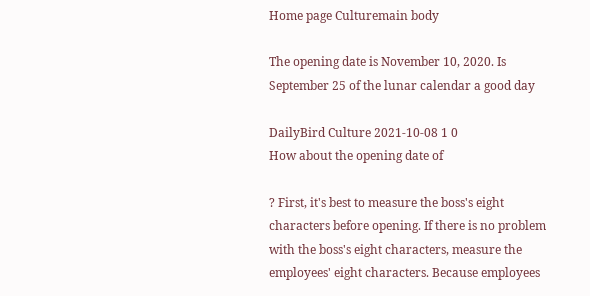Home page Culturemain body

The opening date is November 10, 2020. Is September 25 of the lunar calendar a good day

DailyBird Culture 2021-10-08 1 0
How about the opening date of

? First, it's best to measure the boss's eight characters before opening. If there is no problem with the boss's eight characters, measure the employees' eight characters. Because employees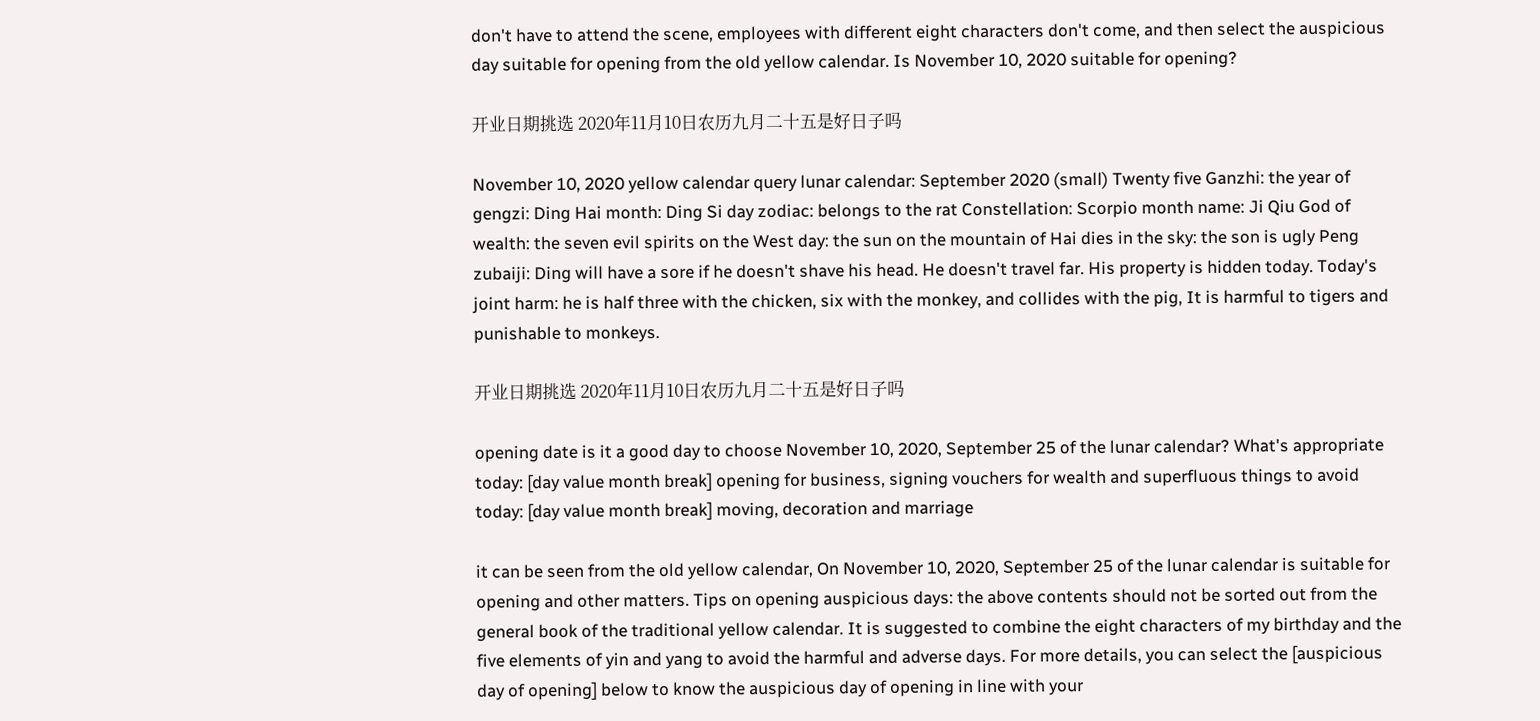don't have to attend the scene, employees with different eight characters don't come, and then select the auspicious day suitable for opening from the old yellow calendar. Is November 10, 2020 suitable for opening?

开业日期挑选 2020年11月10日农历九月二十五是好日子吗

November 10, 2020 yellow calendar query lunar calendar: September 2020 (small) Twenty five Ganzhi: the year of gengzi: Ding Hai month: Ding Si day zodiac: belongs to the rat Constellation: Scorpio month name: Ji Qiu God of wealth: the seven evil spirits on the West day: the sun on the mountain of Hai dies in the sky: the son is ugly Peng zubaiji: Ding will have a sore if he doesn't shave his head. He doesn't travel far. His property is hidden today. Today's joint harm: he is half three with the chicken, six with the monkey, and collides with the pig, It is harmful to tigers and punishable to monkeys.

开业日期挑选 2020年11月10日农历九月二十五是好日子吗

opening date is it a good day to choose November 10, 2020, September 25 of the lunar calendar? What's appropriate today: [day value month break] opening for business, signing vouchers for wealth and superfluous things to avoid today: [day value month break] moving, decoration and marriage

it can be seen from the old yellow calendar, On November 10, 2020, September 25 of the lunar calendar is suitable for opening and other matters. Tips on opening auspicious days: the above contents should not be sorted out from the general book of the traditional yellow calendar. It is suggested to combine the eight characters of my birthday and the five elements of yin and yang to avoid the harmful and adverse days. For more details, you can select the [auspicious day of opening] below to know the auspicious day of opening in line with your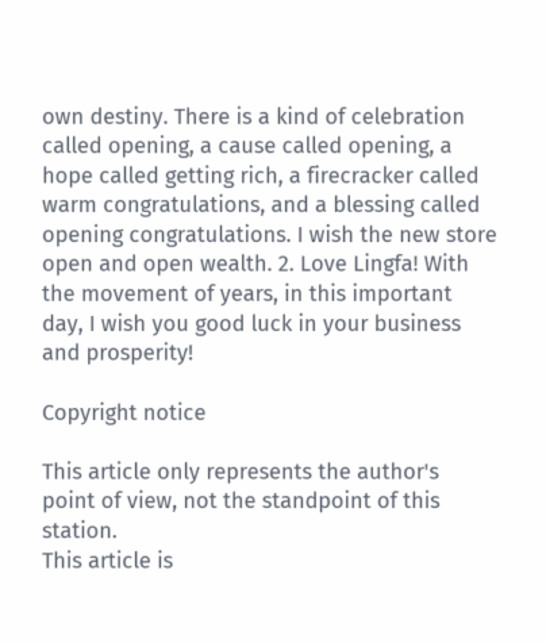own destiny. There is a kind of celebration called opening, a cause called opening, a hope called getting rich, a firecracker called warm congratulations, and a blessing called opening congratulations. I wish the new store open and open wealth. 2. Love Lingfa! With the movement of years, in this important day, I wish you good luck in your business and prosperity!

Copyright notice

This article only represents the author's point of view, not the standpoint of this station.
This article is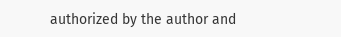authorized by the author and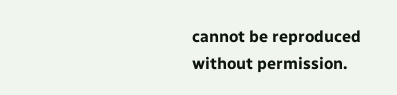cannot be reproduced without permission.